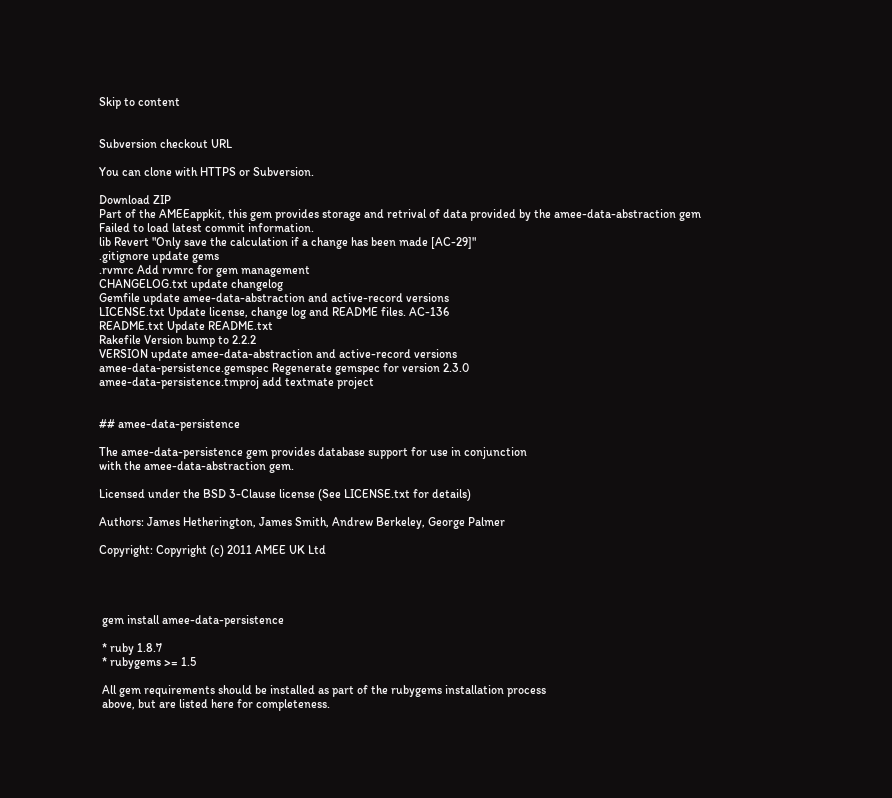Skip to content


Subversion checkout URL

You can clone with HTTPS or Subversion.

Download ZIP
Part of the AMEEappkit, this gem provides storage and retrival of data provided by the amee-data-abstraction gem
Failed to load latest commit information.
lib Revert "Only save the calculation if a change has been made [AC-29]"
.gitignore update gems
.rvmrc Add rvmrc for gem management
CHANGELOG.txt update changelog
Gemfile update amee-data-abstraction and active-record versions
LICENSE.txt Update license, change log and README files. AC-136
README.txt Update README.txt
Rakefile Version bump to 2.2.2
VERSION update amee-data-abstraction and active-record versions
amee-data-persistence.gemspec Regenerate gemspec for version 2.3.0
amee-data-persistence.tmproj add textmate project


## amee-data-persistence

The amee-data-persistence gem provides database support for use in conjunction
with the amee-data-abstraction gem.

Licensed under the BSD 3-Clause license (See LICENSE.txt for details)

Authors: James Hetherington, James Smith, Andrew Berkeley, George Palmer

Copyright: Copyright (c) 2011 AMEE UK Ltd




 gem install amee-data-persistence

 * ruby 1.8.7
 * rubygems >= 1.5

 All gem requirements should be installed as part of the rubygems installation process
 above, but are listed here for completeness.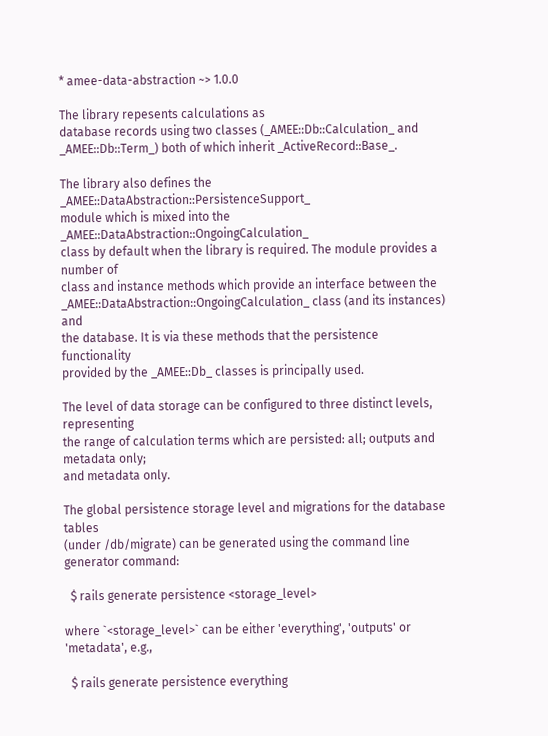* amee-data-abstraction ~> 1.0.0

The library repesents calculations as
database records using two classes (_AMEE::Db::Calculation_ and
_AMEE::Db::Term_) both of which inherit _ActiveRecord::Base_.

The library also defines the _AMEE::DataAbstraction::PersistenceSupport_
module which is mixed into the _AMEE::DataAbstraction::OngoingCalculation_
class by default when the library is required. The module provides a number of
class and instance methods which provide an interface between the
_AMEE::DataAbstraction::OngoingCalculation_ class (and its instances) and
the database. It is via these methods that the persistence functionality
provided by the _AMEE::Db_ classes is principally used.

The level of data storage can be configured to three distinct levels, representing
the range of calculation terms which are persisted: all; outputs and metadata only;
and metadata only.

The global persistence storage level and migrations for the database tables
(under /db/migrate) can be generated using the command line generator command:

  $ rails generate persistence <storage_level>

where `<storage_level>` can be either 'everything', 'outputs' or 'metadata', e.g.,

  $ rails generate persistence everything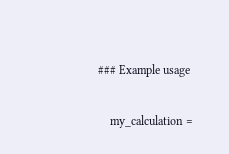### Example usage

    my_calculation =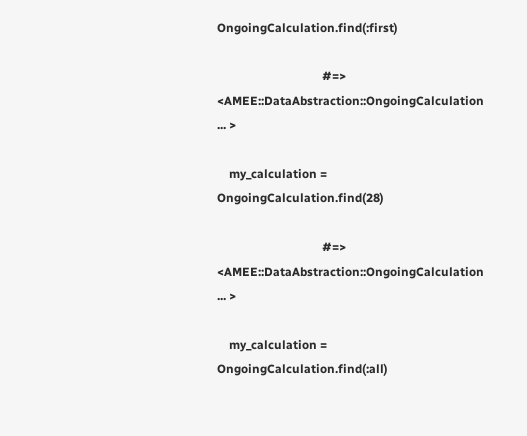OngoingCalculation.find(:first)

                                   #=> <AMEE::DataAbstraction::OngoingCalculation ... >

    my_calculation = OngoingCalculation.find(28)

                                   #=> <AMEE::DataAbstraction::OngoingCalculation ... >

    my_calculation = OngoingCalculation.find(:all)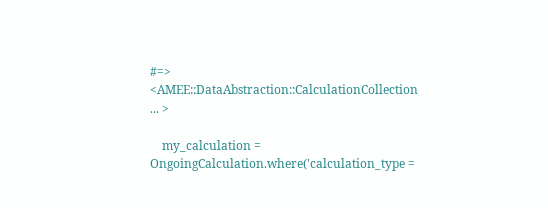#=> <AMEE::DataAbstraction::CalculationCollection ... >

    my_calculation = OngoingCalculation.where('calculation_type =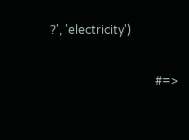?', 'electricity')

                                   #=>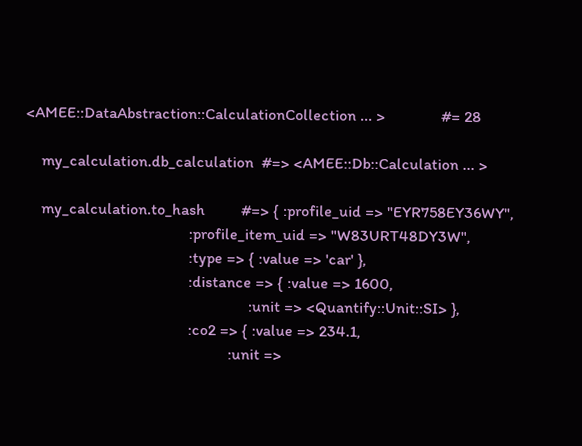<AMEE::DataAbstraction::CalculationCollection ... >              #= 28

    my_calculation.db_calculation  #=> <AMEE::Db::Calculation ... >

    my_calculation.to_hash         #=> { :profile_uid => "EYR758EY36WY",
                                         :profile_item_uid => "W83URT48DY3W",
                                         :type => { :value => 'car' },
                                         :distance => { :value => 1600,
                                                        :unit => <Quantify::Unit::SI> },
                                         :co2 => { :value => 234.1,
                                                   :unit =>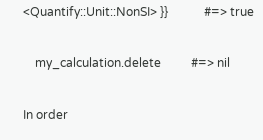<Quantify::Unit::NonSI> }}            #=> true

    my_calculation.delete          #=> nil

In order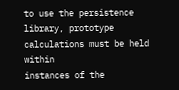to use the persistence library, prototype calculations must be held within
instances of the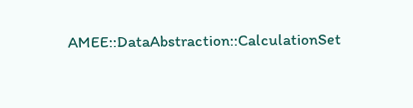AMEE::DataAbstraction::CalculationSet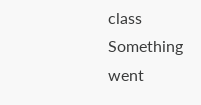class
Something went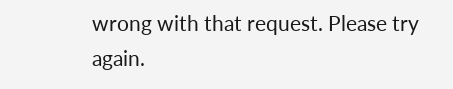wrong with that request. Please try again.